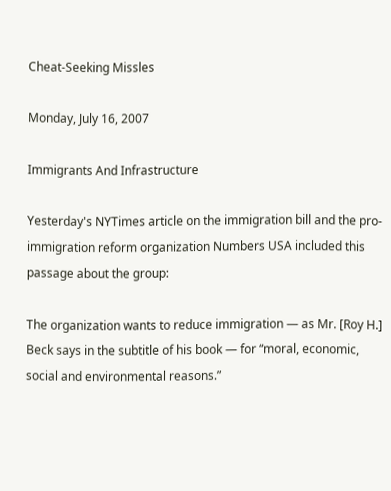Cheat-Seeking Missles

Monday, July 16, 2007

Immigrants And Infrastructure

Yesterday's NYTimes article on the immigration bill and the pro-immigration reform organization Numbers USA included this passage about the group:

The organization wants to reduce immigration — as Mr. [Roy H.] Beck says in the subtitle of his book — for “moral, economic, social and environmental reasons.”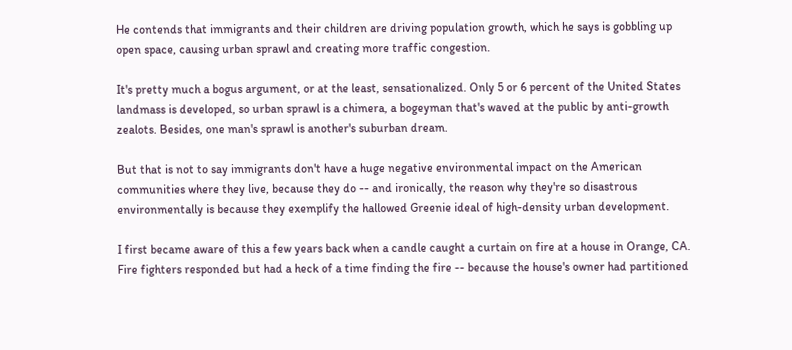He contends that immigrants and their children are driving population growth, which he says is gobbling up open space, causing urban sprawl and creating more traffic congestion.

It's pretty much a bogus argument, or at the least, sensationalized. Only 5 or 6 percent of the United States landmass is developed, so urban sprawl is a chimera, a bogeyman that's waved at the public by anti-growth zealots. Besides, one man's sprawl is another's suburban dream.

But that is not to say immigrants don't have a huge negative environmental impact on the American communities where they live, because they do -- and ironically, the reason why they're so disastrous environmentally is because they exemplify the hallowed Greenie ideal of high-density urban development.

I first became aware of this a few years back when a candle caught a curtain on fire at a house in Orange, CA. Fire fighters responded but had a heck of a time finding the fire -- because the house's owner had partitioned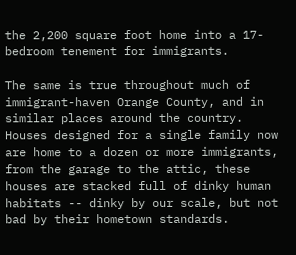the 2,200 square foot home into a 17-bedroom tenement for immigrants.

The same is true throughout much of immigrant-haven Orange County, and in similar places around the country. Houses designed for a single family now are home to a dozen or more immigrants, from the garage to the attic, these houses are stacked full of dinky human habitats -- dinky by our scale, but not bad by their hometown standards.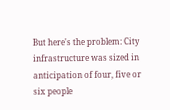But here's the problem: City infrastructure was sized in anticipation of four, five or six people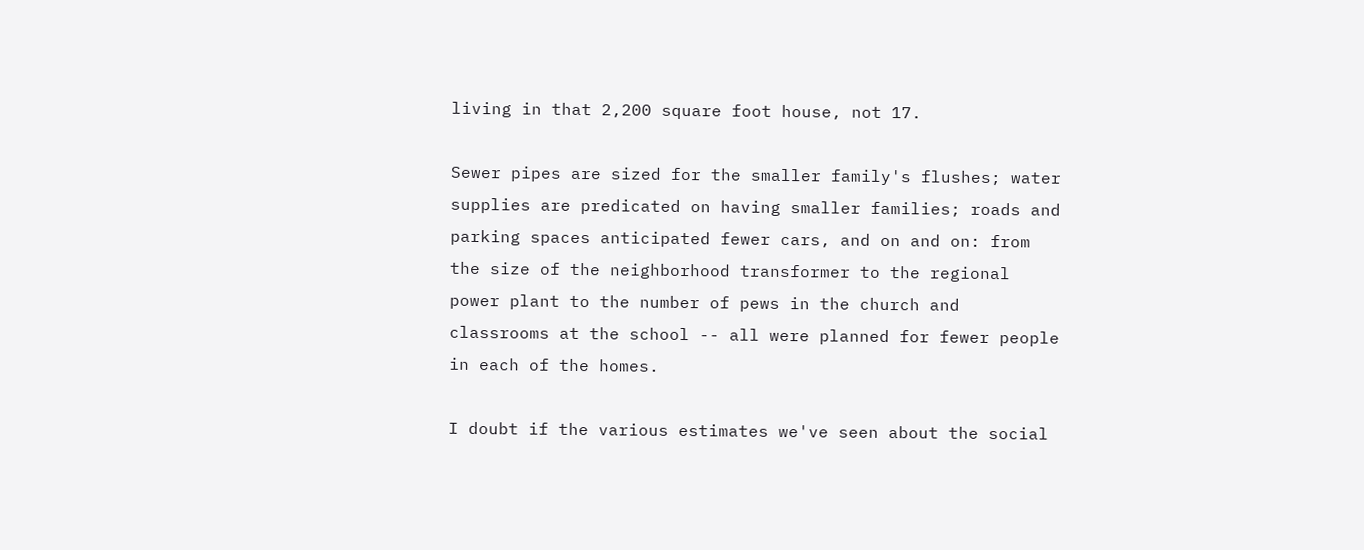living in that 2,200 square foot house, not 17.

Sewer pipes are sized for the smaller family's flushes; water supplies are predicated on having smaller families; roads and parking spaces anticipated fewer cars, and on and on: from the size of the neighborhood transformer to the regional power plant to the number of pews in the church and classrooms at the school -- all were planned for fewer people in each of the homes.

I doubt if the various estimates we've seen about the social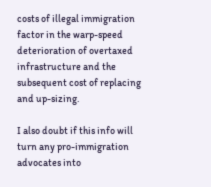costs of illegal immigration factor in the warp-speed deterioration of overtaxed infrastructure and the subsequent cost of replacing and up-sizing.

I also doubt if this info will turn any pro-immigration advocates into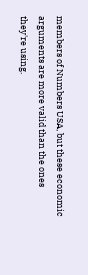members of Numbers USA, but these economic arguments are more valid than the ones they're using.